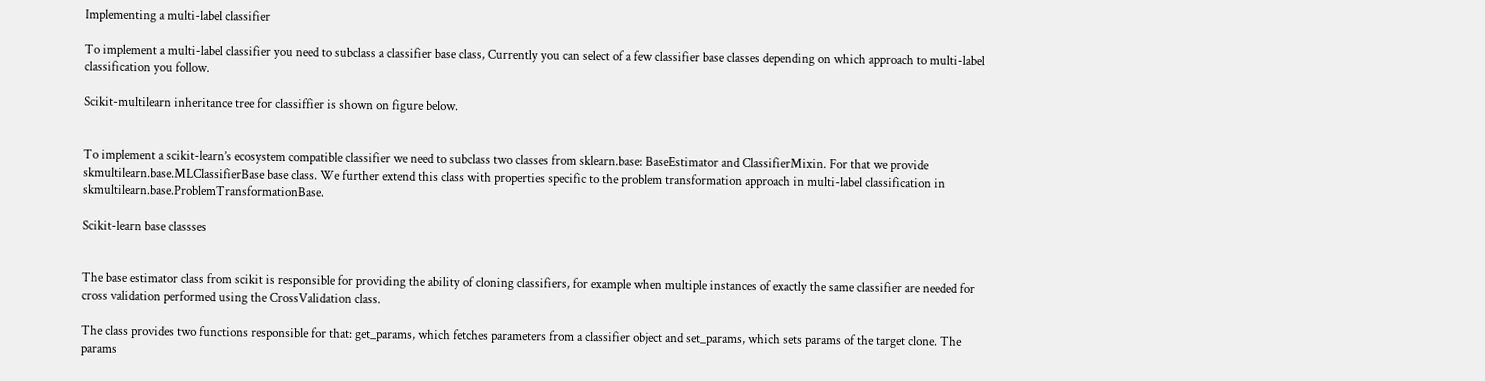Implementing a multi-label classifier

To implement a multi-label classifier you need to subclass a classifier base class, Currently you can select of a few classifier base classes depending on which approach to multi-label classification you follow.

Scikit-multilearn inheritance tree for classiffier is shown on figure below.


To implement a scikit-learn’s ecosystem compatible classifier we need to subclass two classes from sklearn.base: BaseEstimator and ClassifierMixin. For that we provide skmultilearn.base.MLClassifierBase base class. We further extend this class with properties specific to the problem transformation approach in multi-label classification in skmultilearn.base.ProblemTransformationBase.

Scikit-learn base classses


The base estimator class from scikit is responsible for providing the ability of cloning classifiers, for example when multiple instances of exactly the same classifier are needed for cross validation performed using the CrossValidation class.

The class provides two functions responsible for that: get_params, which fetches parameters from a classifier object and set_params, which sets params of the target clone. The params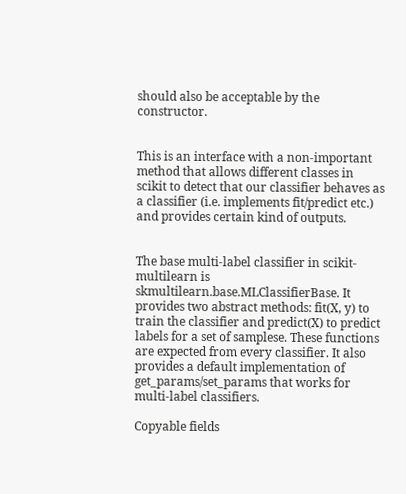should also be acceptable by the constructor.


This is an interface with a non-important method that allows different classes in scikit to detect that our classifier behaves as a classifier (i.e. implements fit/predict etc.) and provides certain kind of outputs.


The base multi-label classifier in scikit-multilearn is skmultilearn.base.MLClassifierBase. It provides two abstract methods: fit(X, y) to train the classifier and predict(X) to predict labels for a set of samplese. These functions are expected from every classifier. It also provides a default implementation of get_params/set_params that works for multi-label classifiers.

Copyable fields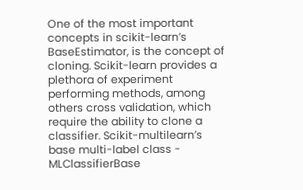One of the most important concepts in scikit-learn’s BaseEstimator, is the concept of cloning. Scikit-learn provides a plethora of experiment performing methods, among others cross validation, which require the ability to clone a classifier. Scikit-multilearn’s base multi-label class - MLClassifierBase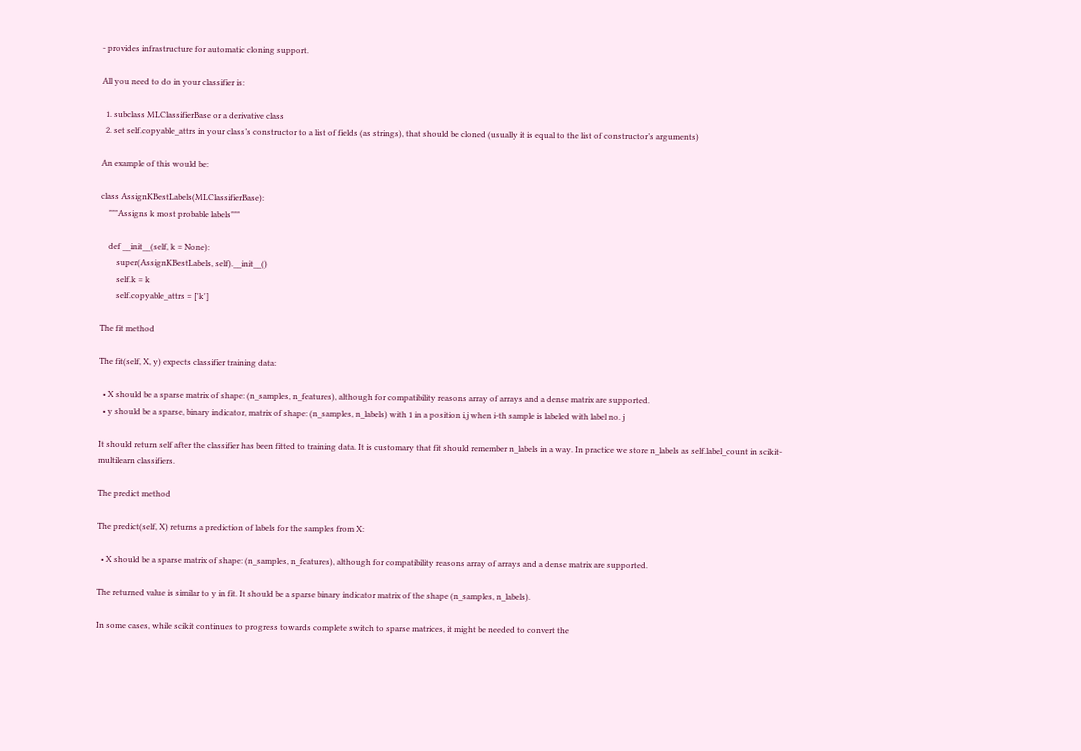- provides infrastructure for automatic cloning support.

All you need to do in your classifier is:

  1. subclass MLClassifierBase or a derivative class
  2. set self.copyable_attrs in your class’s constructor to a list of fields (as strings), that should be cloned (usually it is equal to the list of constructor’s arguments)

An example of this would be:

class AssignKBestLabels(MLClassifierBase):
    """Assigns k most probable labels"""

    def __init__(self, k = None):
        super(AssignKBestLabels, self).__init__()
        self.k = k
        self.copyable_attrs = ['k']

The fit method

The fit(self, X, y) expects classifier training data:

  • X should be a sparse matrix of shape: (n_samples, n_features), although for compatibility reasons array of arrays and a dense matrix are supported.
  • y should be a sparse, binary indicator, matrix of shape: (n_samples, n_labels) with 1 in a position i,j when i-th sample is labeled with label no. j

It should return self after the classifier has been fitted to training data. It is customary that fit should remember n_labels in a way. In practice we store n_labels as self.label_count in scikit-multilearn classifiers.

The predict method

The predict(self, X) returns a prediction of labels for the samples from X:

  • X should be a sparse matrix of shape: (n_samples, n_features), although for compatibility reasons array of arrays and a dense matrix are supported.

The returned value is similar to y in fit. It should be a sparse binary indicator matrix of the shape (n_samples, n_labels).

In some cases, while scikit continues to progress towards complete switch to sparse matrices, it might be needed to convert the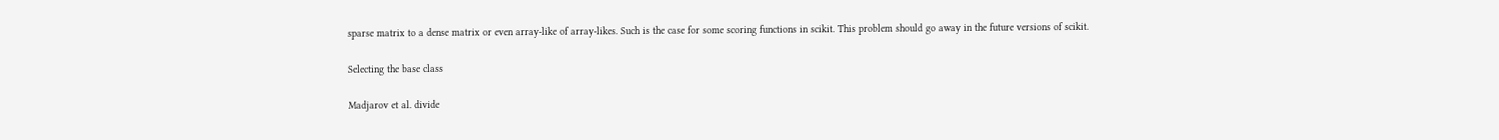sparse matrix to a dense matrix or even array-like of array-likes. Such is the case for some scoring functions in scikit. This problem should go away in the future versions of scikit.

Selecting the base class

Madjarov et al. divide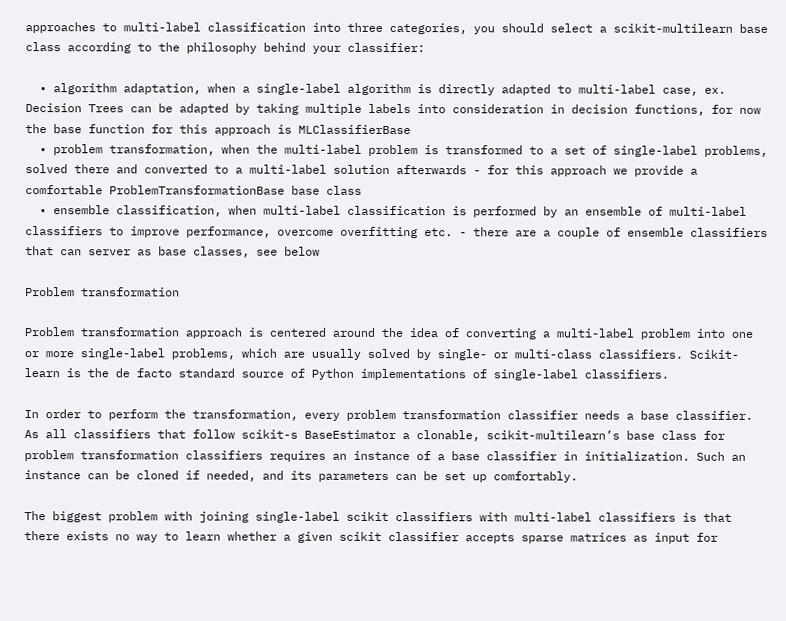approaches to multi-label classification into three categories, you should select a scikit-multilearn base class according to the philosophy behind your classifier:

  • algorithm adaptation, when a single-label algorithm is directly adapted to multi-label case, ex. Decision Trees can be adapted by taking multiple labels into consideration in decision functions, for now the base function for this approach is MLClassifierBase
  • problem transformation, when the multi-label problem is transformed to a set of single-label problems, solved there and converted to a multi-label solution afterwards - for this approach we provide a comfortable ProblemTransformationBase base class
  • ensemble classification, when multi-label classification is performed by an ensemble of multi-label classifiers to improve performance, overcome overfitting etc. - there are a couple of ensemble classifiers that can server as base classes, see below

Problem transformation

Problem transformation approach is centered around the idea of converting a multi-label problem into one or more single-label problems, which are usually solved by single- or multi-class classifiers. Scikit-learn is the de facto standard source of Python implementations of single-label classifiers.

In order to perform the transformation, every problem transformation classifier needs a base classifier. As all classifiers that follow scikit-s BaseEstimator a clonable, scikit-multilearn’s base class for problem transformation classifiers requires an instance of a base classifier in initialization. Such an instance can be cloned if needed, and its parameters can be set up comfortably.

The biggest problem with joining single-label scikit classifiers with multi-label classifiers is that there exists no way to learn whether a given scikit classifier accepts sparse matrices as input for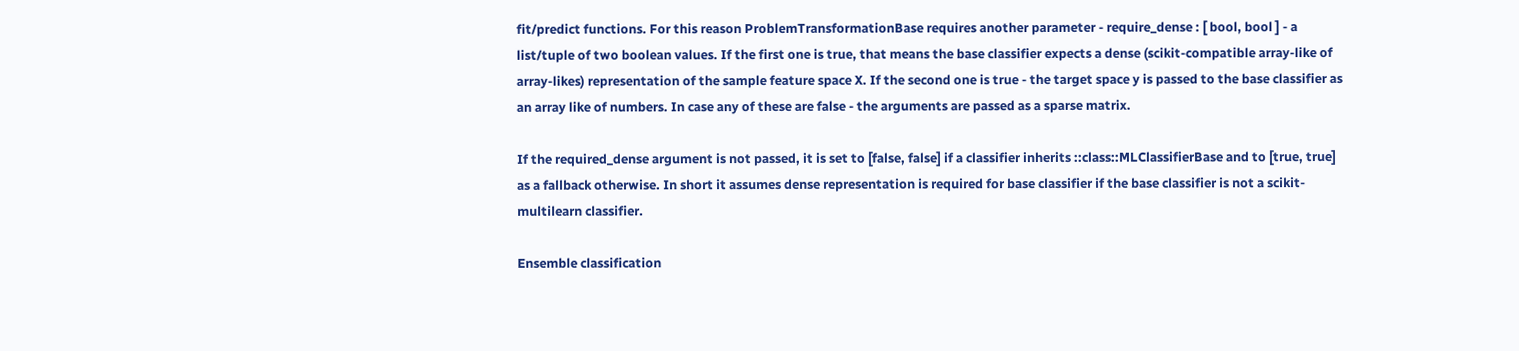fit/predict functions. For this reason ProblemTransformationBase requires another parameter - require_dense : [ bool, bool ] - a list/tuple of two boolean values. If the first one is true, that means the base classifier expects a dense (scikit-compatible array-like of array-likes) representation of the sample feature space X. If the second one is true - the target space y is passed to the base classifier as an array like of numbers. In case any of these are false - the arguments are passed as a sparse matrix.

If the required_dense argument is not passed, it is set to [false, false] if a classifier inherits ::class::MLClassifierBase and to [true, true] as a fallback otherwise. In short it assumes dense representation is required for base classifier if the base classifier is not a scikit-multilearn classifier.

Ensemble classification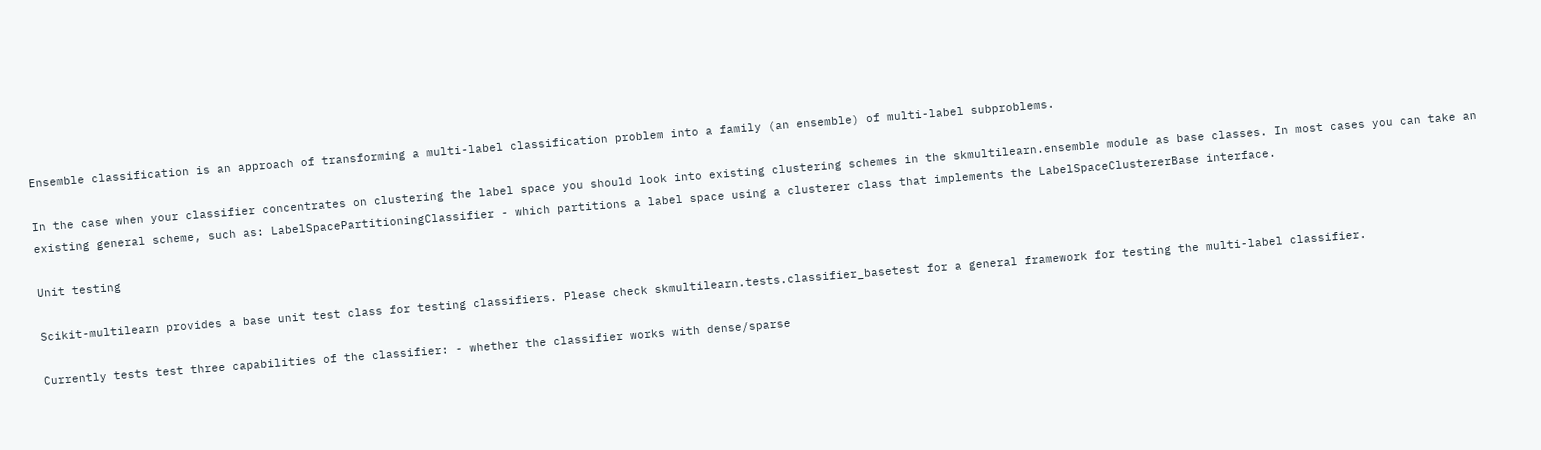Ensemble classification is an approach of transforming a multi-label classification problem into a family (an ensemble) of multi-label subproblems.

In the case when your classifier concentrates on clustering the label space you should look into existing clustering schemes in the skmultilearn.ensemble module as base classes. In most cases you can take an existing general scheme, such as: LabelSpacePartitioningClassifier - which partitions a label space using a clusterer class that implements the LabelSpaceClustererBase interface.

Unit testing

Scikit-multilearn provides a base unit test class for testing classifiers. Please check skmultilearn.tests.classifier_basetest for a general framework for testing the multi-label classifier.

Currently tests test three capabilities of the classifier: - whether the classifier works with dense/sparse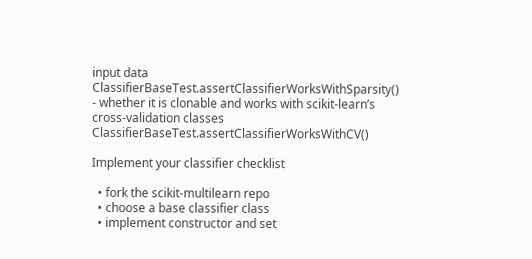input data ClassifierBaseTest.assertClassifierWorksWithSparsity() - whether it is clonable and works with scikit-learn’s cross-validation classes ClassifierBaseTest.assertClassifierWorksWithCV()

Implement your classifier checklist

  • fork the scikit-multilearn repo
  • choose a base classifier class
  • implement constructor and set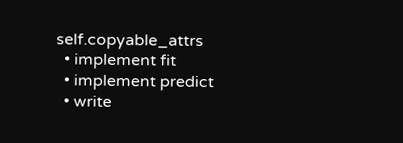self.copyable_attrs
  • implement fit
  • implement predict
  • write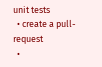unit tests
  • create a pull-request
  •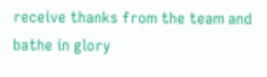receive thanks from the team and bathe in glory